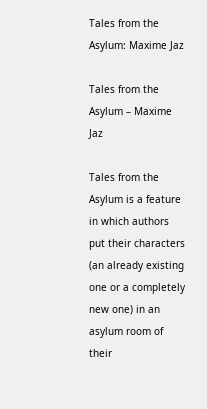Tales from the Asylum: Maxime Jaz

Tales from the Asylum – Maxime Jaz

Tales from the Asylum is a feature in which authors put their characters (an already existing one or a completely new one) in an asylum room of their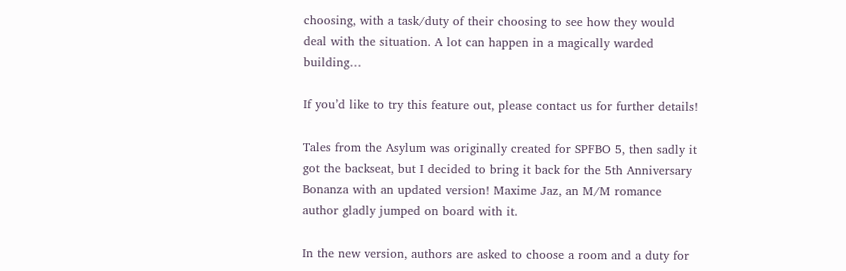choosing, with a task/duty of their choosing to see how they would deal with the situation. A lot can happen in a magically warded building…

If you’d like to try this feature out, please contact us for further details!

Tales from the Asylum was originally created for SPFBO 5, then sadly it got the backseat, but I decided to bring it back for the 5th Anniversary Bonanza with an updated version! Maxime Jaz, an M/M romance author gladly jumped on board with it.

In the new version, authors are asked to choose a room and a duty for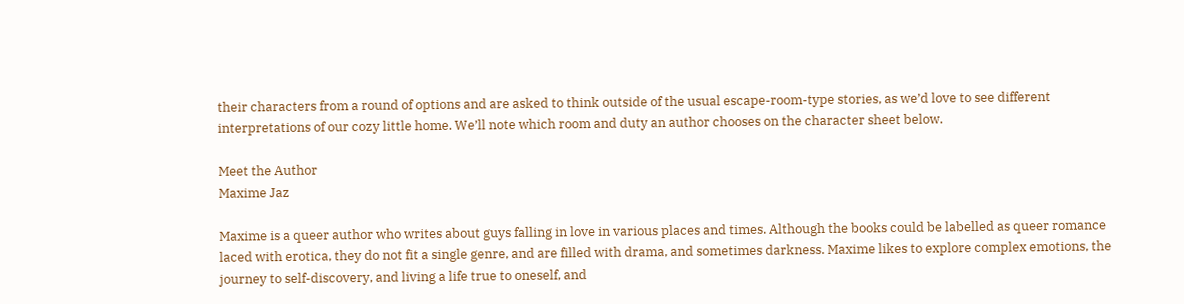their characters from a round of options and are asked to think outside of the usual escape-room-type stories, as we’d love to see different interpretations of our cozy little home. We’ll note which room and duty an author chooses on the character sheet below.

Meet the Author
Maxime Jaz

Maxime is a queer author who writes about guys falling in love in various places and times. Although the books could be labelled as queer romance laced with erotica, they do not fit a single genre, and are filled with drama, and sometimes darkness. Maxime likes to explore complex emotions, the journey to self-discovery, and living a life true to oneself, and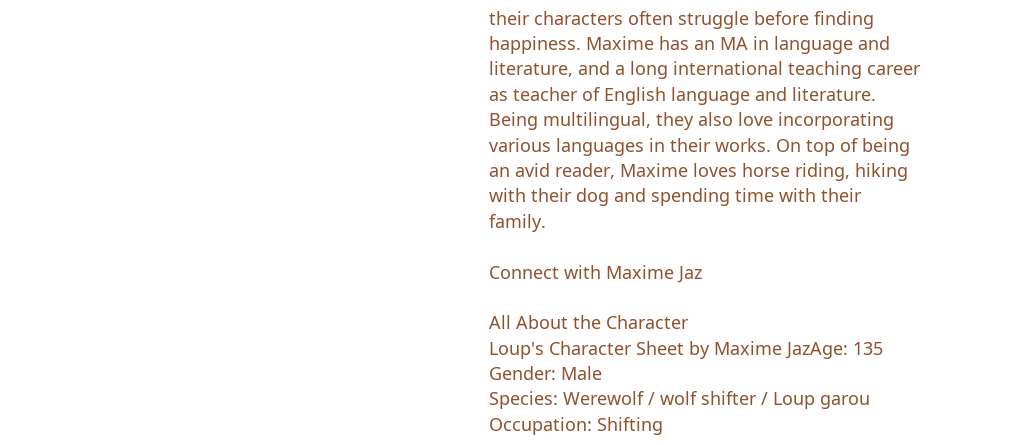their characters often struggle before finding happiness. Maxime has an MA in language and literature, and a long international teaching career as teacher of English language and literature. Being multilingual, they also love incorporating various languages in their works. On top of being an avid reader, Maxime loves horse riding, hiking with their dog and spending time with their family.

Connect with Maxime Jaz

All About the Character
Loup's Character Sheet by Maxime JazAge: 135
Gender: Male
Species: Werewolf / wolf shifter / Loup garou
Occupation: Shifting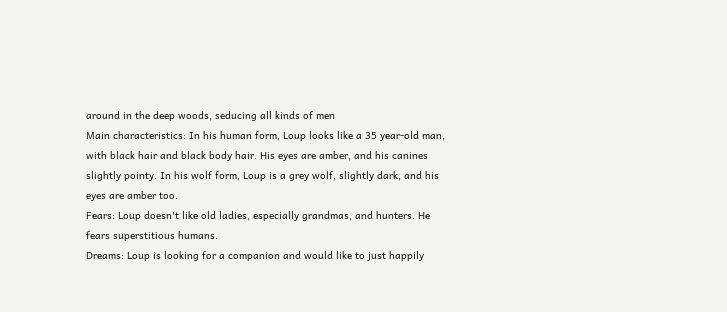around in the deep woods, seducing all kinds of men
Main characteristics: In his human form, Loup looks like a 35 year-old man, with black hair and black body hair. His eyes are amber, and his canines slightly pointy. In his wolf form, Loup is a grey wolf, slightly dark, and his eyes are amber too.
Fears: Loup doesn't like old ladies, especially grandmas, and hunters. He fears superstitious humans.
Dreams: Loup is looking for a companion and would like to just happily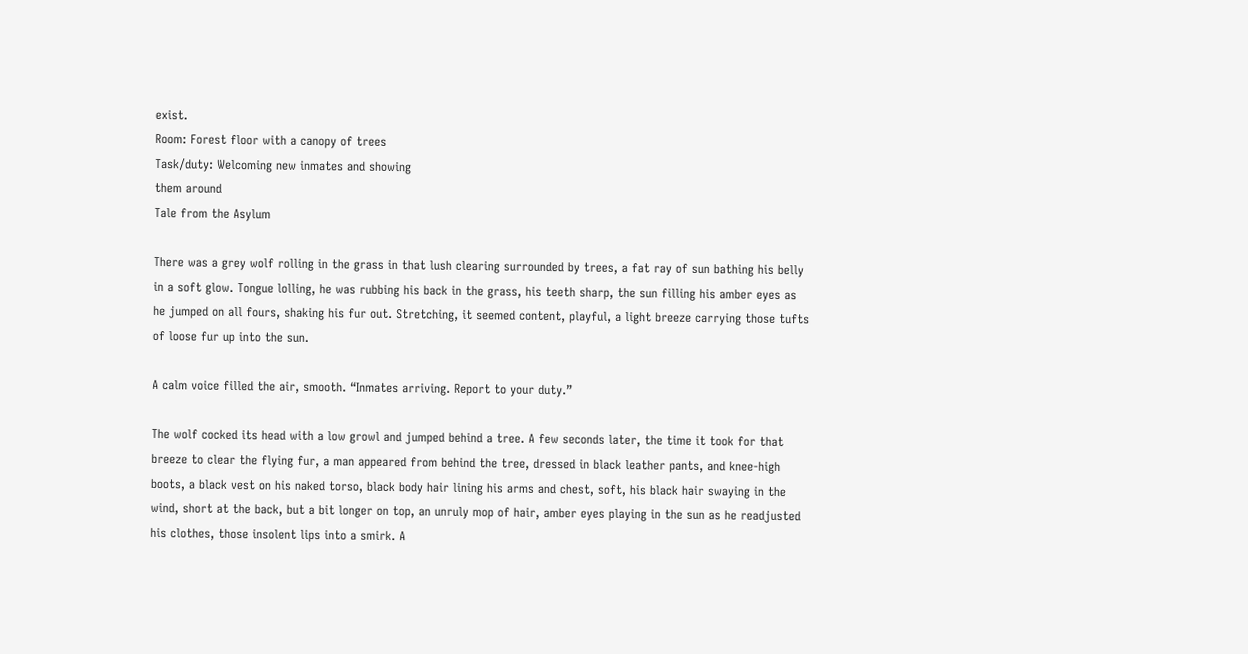exist.
Room: Forest floor with a canopy of trees
Task/duty: Welcoming new inmates and showing
them around
Tale from the Asylum

There was a grey wolf rolling in the grass in that lush clearing surrounded by trees, a fat ray of sun bathing his belly in a soft glow. Tongue lolling, he was rubbing his back in the grass, his teeth sharp, the sun filling his amber eyes as he jumped on all fours, shaking his fur out. Stretching, it seemed content, playful, a light breeze carrying those tufts of loose fur up into the sun.

A calm voice filled the air, smooth. “Inmates arriving. Report to your duty.”

The wolf cocked its head with a low growl and jumped behind a tree. A few seconds later, the time it took for that breeze to clear the flying fur, a man appeared from behind the tree, dressed in black leather pants, and knee-high boots, a black vest on his naked torso, black body hair lining his arms and chest, soft, his black hair swaying in the wind, short at the back, but a bit longer on top, an unruly mop of hair, amber eyes playing in the sun as he readjusted his clothes, those insolent lips into a smirk. A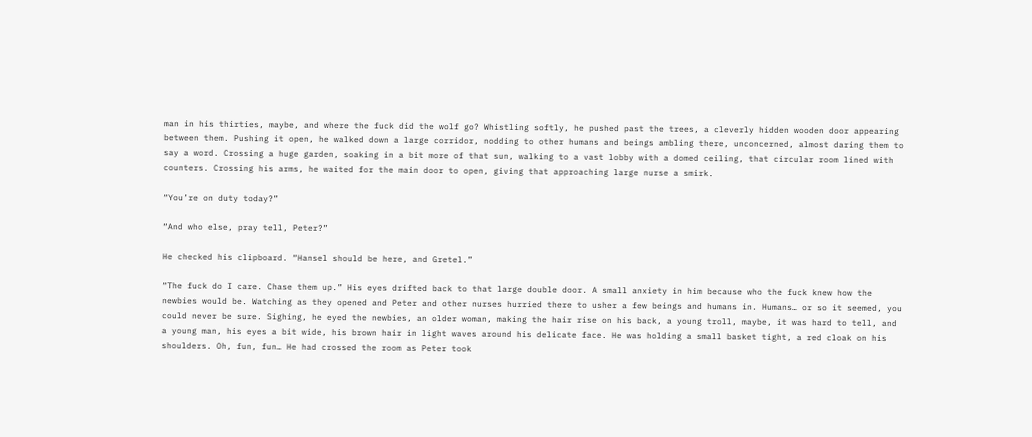man in his thirties, maybe, and where the fuck did the wolf go? Whistling softly, he pushed past the trees, a cleverly hidden wooden door appearing between them. Pushing it open, he walked down a large corridor, nodding to other humans and beings ambling there, unconcerned, almost daring them to say a word. Crossing a huge garden, soaking in a bit more of that sun, walking to a vast lobby with a domed ceiling, that circular room lined with counters. Crossing his arms, he waited for the main door to open, giving that approaching large nurse a smirk.

“You’re on duty today?”

“And who else, pray tell, Peter?”

He checked his clipboard. “Hansel should be here, and Gretel.”

“The fuck do I care. Chase them up.” His eyes drifted back to that large double door. A small anxiety in him because who the fuck knew how the newbies would be. Watching as they opened and Peter and other nurses hurried there to usher a few beings and humans in. Humans… or so it seemed, you could never be sure. Sighing, he eyed the newbies, an older woman, making the hair rise on his back, a young troll, maybe, it was hard to tell, and a young man, his eyes a bit wide, his brown hair in light waves around his delicate face. He was holding a small basket tight, a red cloak on his shoulders. Oh, fun, fun… He had crossed the room as Peter took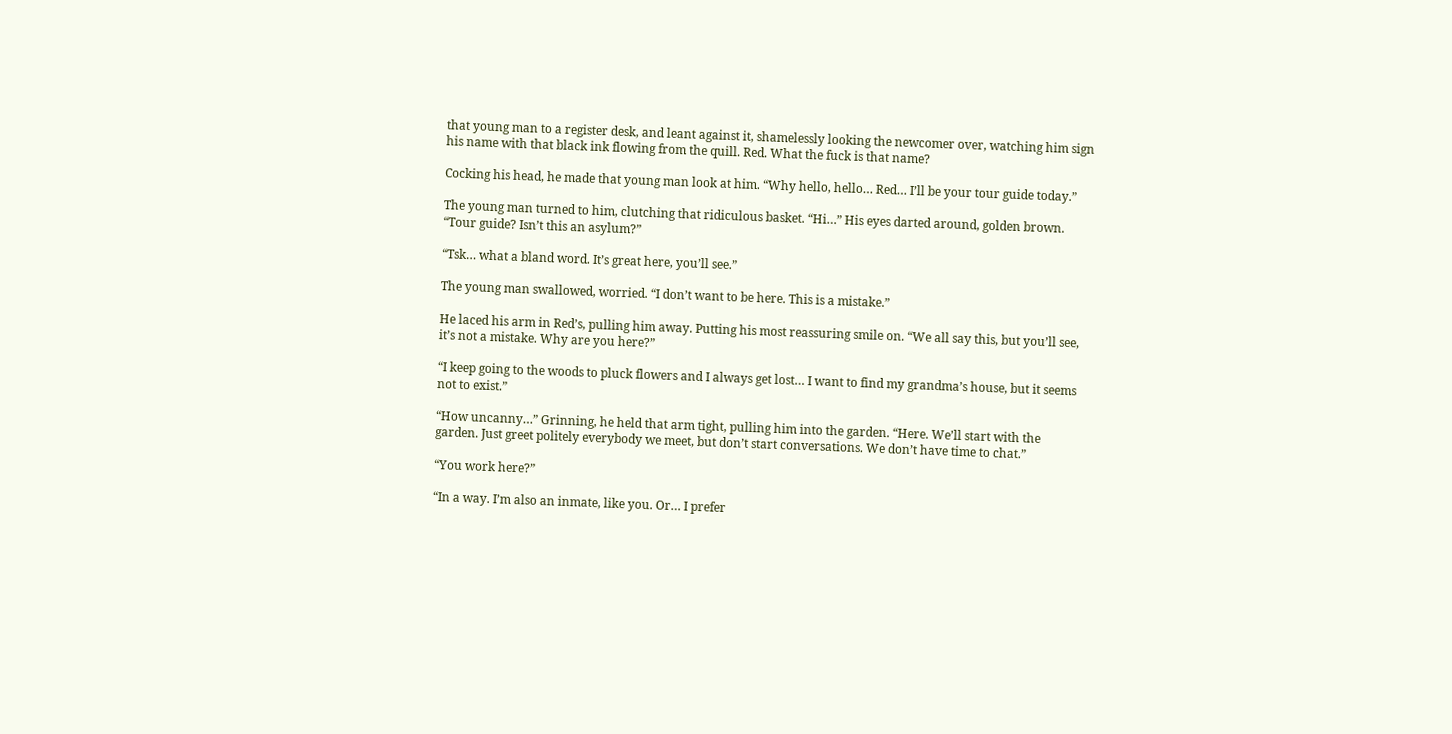that young man to a register desk, and leant against it, shamelessly looking the newcomer over, watching him sign his name with that black ink flowing from the quill. Red. What the fuck is that name?

Cocking his head, he made that young man look at him. “Why hello, hello… Red… I’ll be your tour guide today.”

The young man turned to him, clutching that ridiculous basket. “Hi…” His eyes darted around, golden brown. “Tour guide? Isn’t this an asylum?”

“Tsk… what a bland word. It’s great here, you’ll see.”

The young man swallowed, worried. “I don’t want to be here. This is a mistake.”

He laced his arm in Red’s, pulling him away. Putting his most reassuring smile on. “We all say this, but you’ll see, it’s not a mistake. Why are you here?”

“I keep going to the woods to pluck flowers and I always get lost… I want to find my grandma’s house, but it seems not to exist.”

“How uncanny…” Grinning, he held that arm tight, pulling him into the garden. “Here. We’ll start with the garden. Just greet politely everybody we meet, but don’t start conversations. We don’t have time to chat.”

“You work here?”

“In a way. I’m also an inmate, like you. Or… I prefer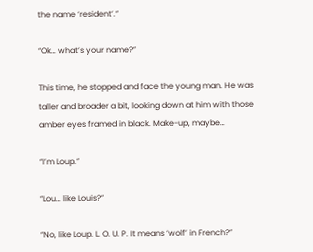the name ‘resident’.”

“Ok… what’s your name?”

This time, he stopped and face the young man. He was taller and broader a bit, looking down at him with those amber eyes framed in black. Make-up, maybe…

“I’m Loup.”

“Lou… like Louis?”

“No, like Loup. L. O. U. P. It means ‘wolf’ in French?”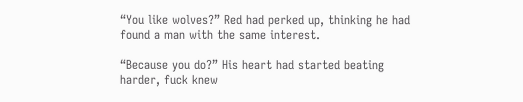“You like wolves?” Red had perked up, thinking he had found a man with the same interest.

“Because you do?” His heart had started beating harder, fuck knew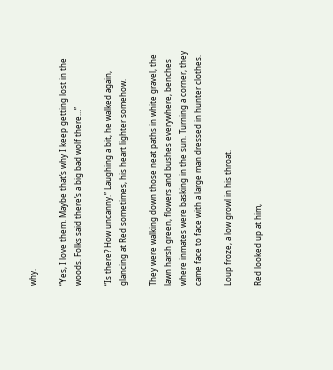why.

“Yes, I love them. Maybe that’s why I keep getting lost in the woods. Folks said there’s a big bad wolf there…”

“Is there? How uncanny.” Laughing a bit, he walked again, glancing at Red sometimes, his heart lighter somehow.

They were walking down those neat paths in white gravel, the lawn harsh green, flowers and bushes everywhere, benches where inmates were basking in the sun. Turning a corner, they came face to face with a large man dressed in hunter clothes.

Loup froze, a low growl in his throat.

Red looked up at him,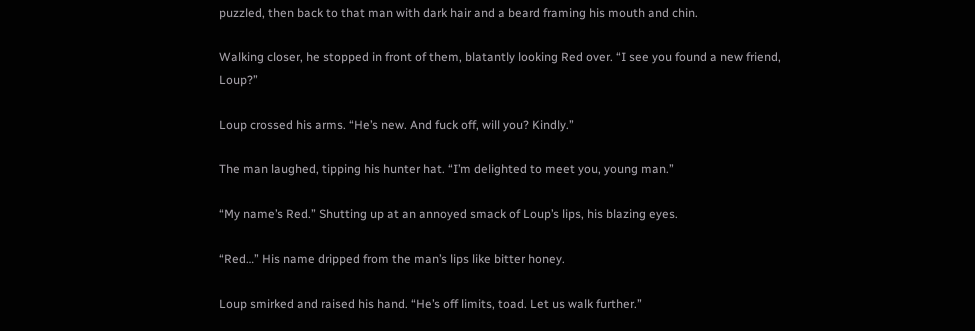puzzled, then back to that man with dark hair and a beard framing his mouth and chin.

Walking closer, he stopped in front of them, blatantly looking Red over. “I see you found a new friend, Loup?”

Loup crossed his arms. “He’s new. And fuck off, will you? Kindly.”

The man laughed, tipping his hunter hat. “I’m delighted to meet you, young man.”

“My name’s Red.” Shutting up at an annoyed smack of Loup’s lips, his blazing eyes.

“Red…” His name dripped from the man’s lips like bitter honey.

Loup smirked and raised his hand. “He’s off limits, toad. Let us walk further.”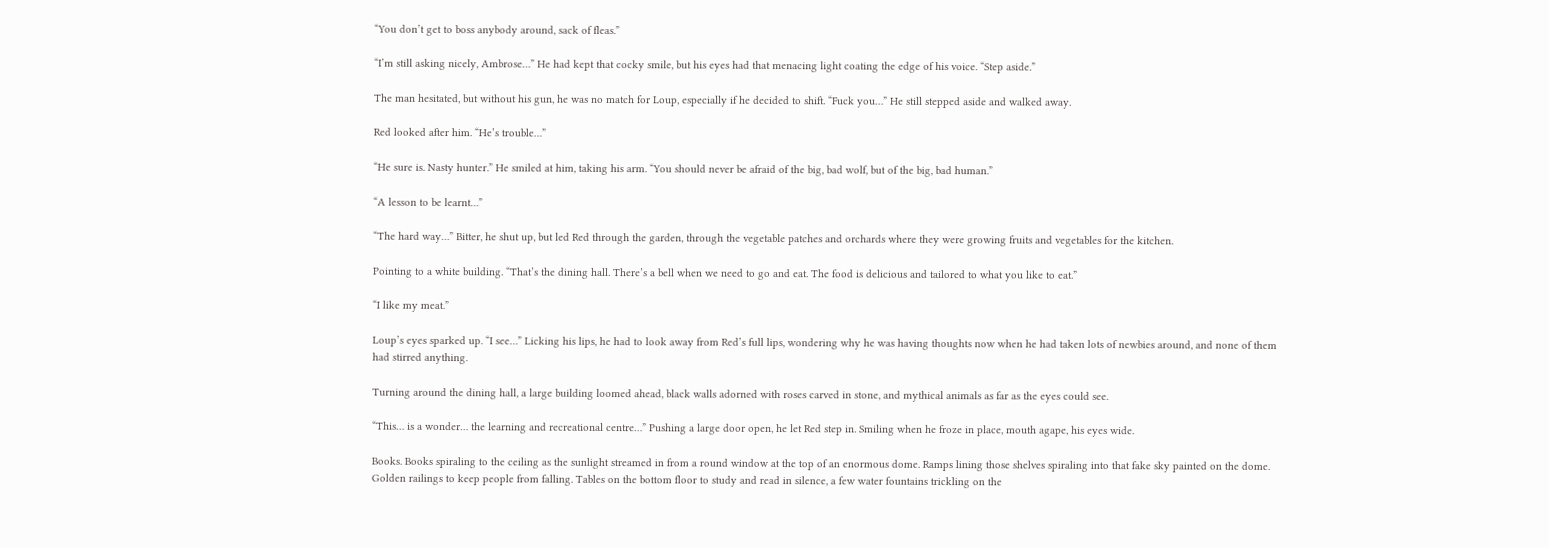“You don’t get to boss anybody around, sack of fleas.”

“I’m still asking nicely, Ambrose…” He had kept that cocky smile, but his eyes had that menacing light coating the edge of his voice. “Step aside.”

The man hesitated, but without his gun, he was no match for Loup, especially if he decided to shift. “Fuck you…” He still stepped aside and walked away.

Red looked after him. “He’s trouble…”

“He sure is. Nasty hunter.” He smiled at him, taking his arm. “You should never be afraid of the big, bad wolf, but of the big, bad human.”

“A lesson to be learnt…”

“The hard way…” Bitter, he shut up, but led Red through the garden, through the vegetable patches and orchards where they were growing fruits and vegetables for the kitchen.

Pointing to a white building. “That’s the dining hall. There’s a bell when we need to go and eat. The food is delicious and tailored to what you like to eat.”

“I like my meat.”

Loup’s eyes sparked up. “I see…” Licking his lips, he had to look away from Red’s full lips, wondering why he was having thoughts now when he had taken lots of newbies around, and none of them had stirred anything.

Turning around the dining hall, a large building loomed ahead, black walls adorned with roses carved in stone, and mythical animals as far as the eyes could see.

“This… is a wonder… the learning and recreational centre…” Pushing a large door open, he let Red step in. Smiling when he froze in place, mouth agape, his eyes wide.

Books. Books spiraling to the ceiling as the sunlight streamed in from a round window at the top of an enormous dome. Ramps lining those shelves spiraling into that fake sky painted on the dome. Golden railings to keep people from falling. Tables on the bottom floor to study and read in silence, a few water fountains trickling on the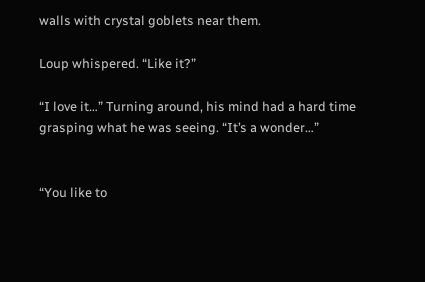walls with crystal goblets near them.

Loup whispered. “Like it?”

“I love it…” Turning around, his mind had a hard time grasping what he was seeing. “It’s a wonder…”


“You like to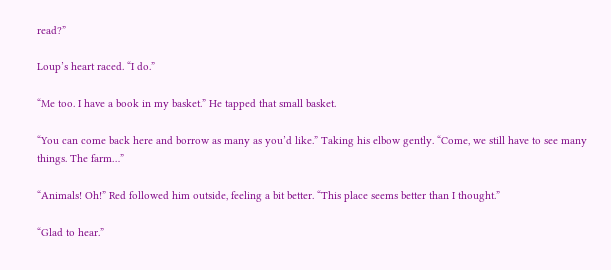read?”

Loup’s heart raced. “I do.”

“Me too. I have a book in my basket.” He tapped that small basket.

“You can come back here and borrow as many as you’d like.” Taking his elbow gently. “Come, we still have to see many things. The farm…”

“Animals! Oh!” Red followed him outside, feeling a bit better. “This place seems better than I thought.”

“Glad to hear.”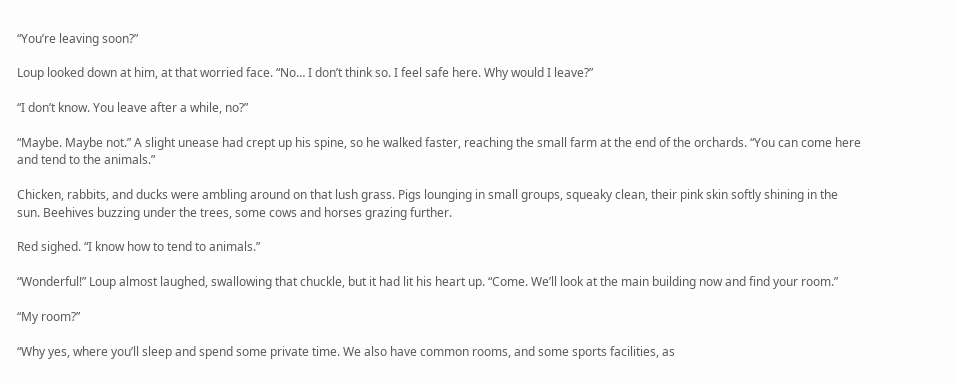“You’re leaving soon?”

Loup looked down at him, at that worried face. “No… I don’t think so. I feel safe here. Why would I leave?”

“I don’t know. You leave after a while, no?”

“Maybe. Maybe not.” A slight unease had crept up his spine, so he walked faster, reaching the small farm at the end of the orchards. “You can come here and tend to the animals.”

Chicken, rabbits, and ducks were ambling around on that lush grass. Pigs lounging in small groups, squeaky clean, their pink skin softly shining in the sun. Beehives buzzing under the trees, some cows and horses grazing further.

Red sighed. “I know how to tend to animals.”

“Wonderful!” Loup almost laughed, swallowing that chuckle, but it had lit his heart up. “Come. We’ll look at the main building now and find your room.”

“My room?”

“Why yes, where you’ll sleep and spend some private time. We also have common rooms, and some sports facilities, as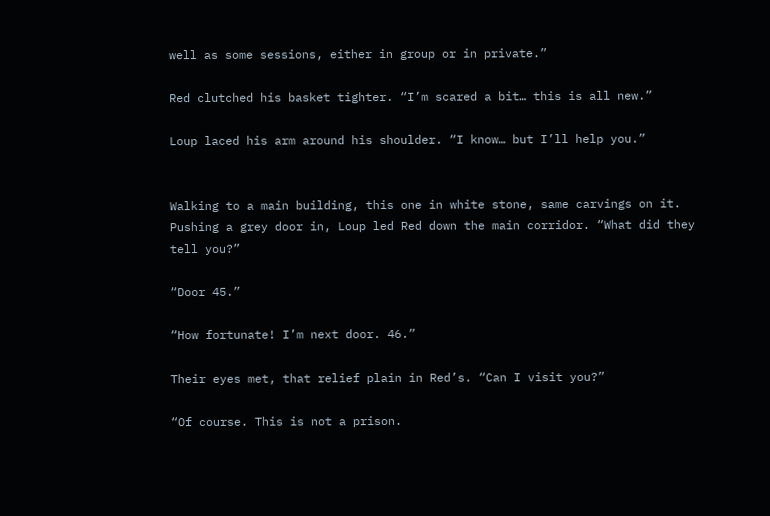well as some sessions, either in group or in private.”

Red clutched his basket tighter. “I’m scared a bit… this is all new.”

Loup laced his arm around his shoulder. “I know… but I’ll help you.”


Walking to a main building, this one in white stone, same carvings on it. Pushing a grey door in, Loup led Red down the main corridor. “What did they tell you?”

“Door 45.”

“How fortunate! I’m next door. 46.”

Their eyes met, that relief plain in Red’s. “Can I visit you?”

“Of course. This is not a prison.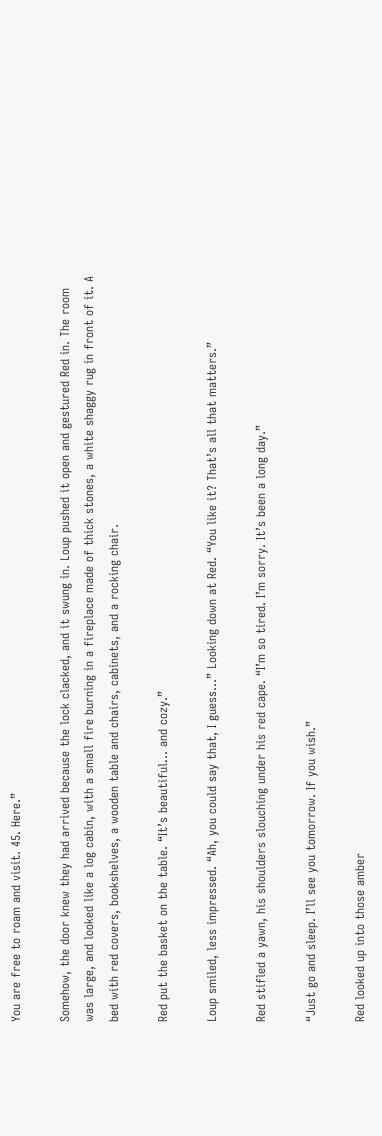You are free to roam and visit. 45. Here.”

Somehow, the door knew they had arrived because the lock clacked, and it swung in. Loup pushed it open and gestured Red in. The room was large, and looked like a log cabin, with a small fire burning in a fireplace made of thick stones, a white shaggy rug in front of it. A bed with red covers, bookshelves, a wooden table and chairs, cabinets, and a rocking chair.

Red put the basket on the table. “It’s beautiful… and cozy.”

Loup smiled, less impressed. “Ah, you could say that, I guess…” Looking down at Red. “You like it? That’s all that matters.”

Red stifled a yawn, his shoulders slouching under his red cape. “I’m so tired. I’m sorry. It’s been a long day.”

“Just go and sleep. I’ll see you tomorrow. If you wish.”

Red looked up into those amber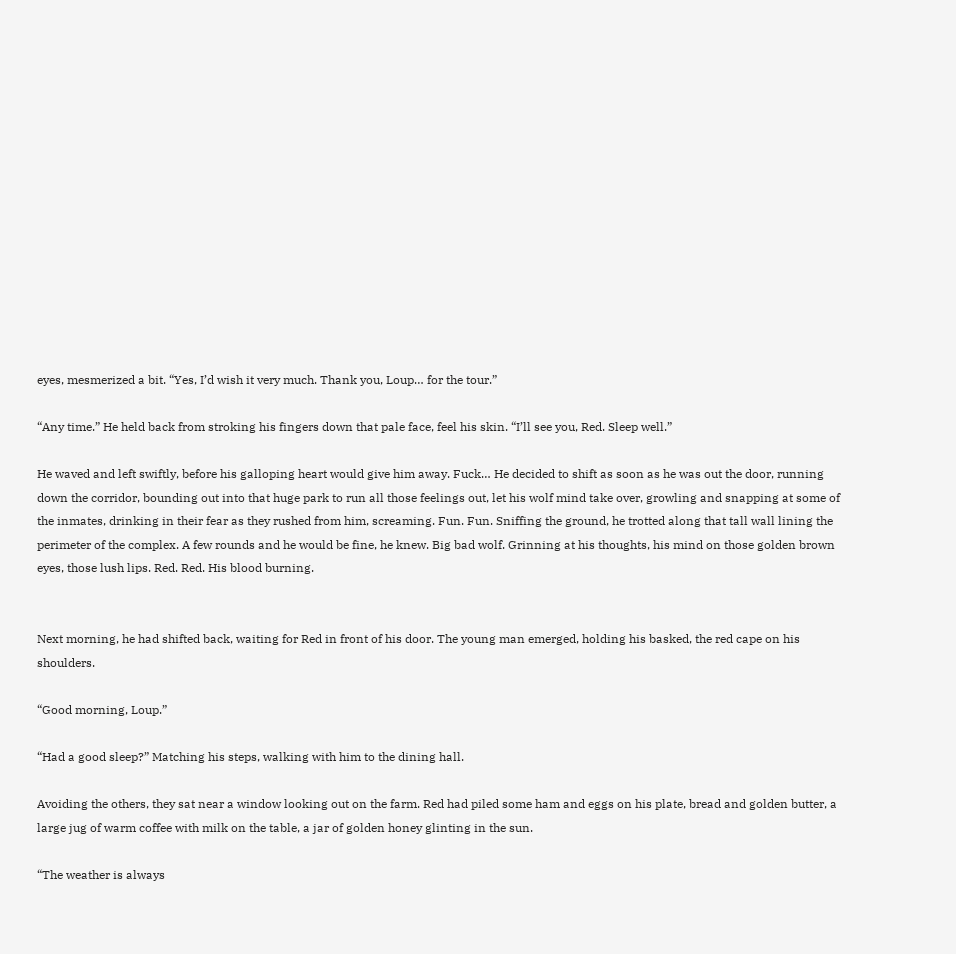eyes, mesmerized a bit. “Yes, I’d wish it very much. Thank you, Loup… for the tour.”

“Any time.” He held back from stroking his fingers down that pale face, feel his skin. “I’ll see you, Red. Sleep well.”

He waved and left swiftly, before his galloping heart would give him away. Fuck… He decided to shift as soon as he was out the door, running down the corridor, bounding out into that huge park to run all those feelings out, let his wolf mind take over, growling and snapping at some of the inmates, drinking in their fear as they rushed from him, screaming. Fun. Fun. Sniffing the ground, he trotted along that tall wall lining the perimeter of the complex. A few rounds and he would be fine, he knew. Big bad wolf. Grinning at his thoughts, his mind on those golden brown eyes, those lush lips. Red. Red. His blood burning.


Next morning, he had shifted back, waiting for Red in front of his door. The young man emerged, holding his basked, the red cape on his shoulders.

“Good morning, Loup.”

“Had a good sleep?” Matching his steps, walking with him to the dining hall.

Avoiding the others, they sat near a window looking out on the farm. Red had piled some ham and eggs on his plate, bread and golden butter, a large jug of warm coffee with milk on the table, a jar of golden honey glinting in the sun.

“The weather is always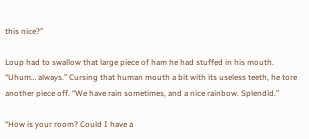this nice?”

Loup had to swallow that large piece of ham he had stuffed in his mouth. “Uhum… always.” Cursing that human mouth a bit with its useless teeth, he tore another piece off. “We have rain sometimes, and a nice rainbow. Splendid.”

“How is your room? Could I have a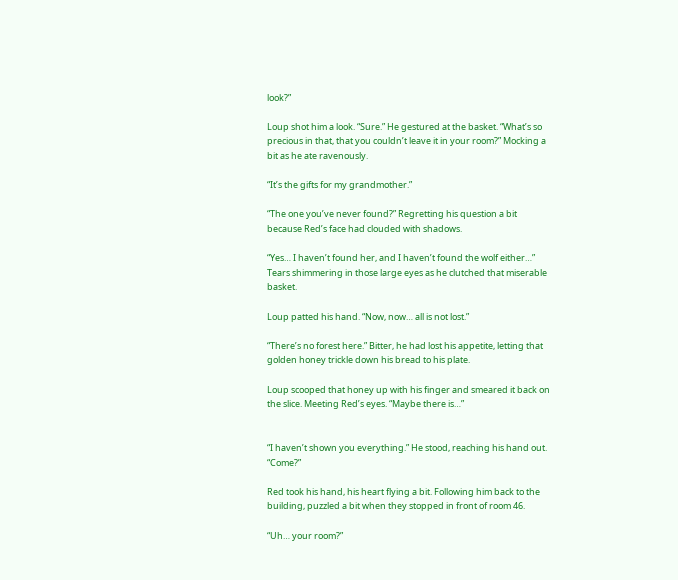look?”

Loup shot him a look. “Sure.” He gestured at the basket. “What’s so precious in that, that you couldn’t leave it in your room?” Mocking a bit as he ate ravenously.

“It’s the gifts for my grandmother.”

“The one you’ve never found?” Regretting his question a bit because Red’s face had clouded with shadows.

“Yes… I haven’t found her, and I haven’t found the wolf either…” Tears shimmering in those large eyes as he clutched that miserable basket.

Loup patted his hand. “Now, now… all is not lost.”

“There’s no forest here.” Bitter, he had lost his appetite, letting that golden honey trickle down his bread to his plate.

Loup scooped that honey up with his finger and smeared it back on the slice. Meeting Red’s eyes. “Maybe there is…”


“I haven’t shown you everything.” He stood, reaching his hand out. “Come?”

Red took his hand, his heart flying a bit. Following him back to the building, puzzled a bit when they stopped in front of room 46.

“Uh… your room?”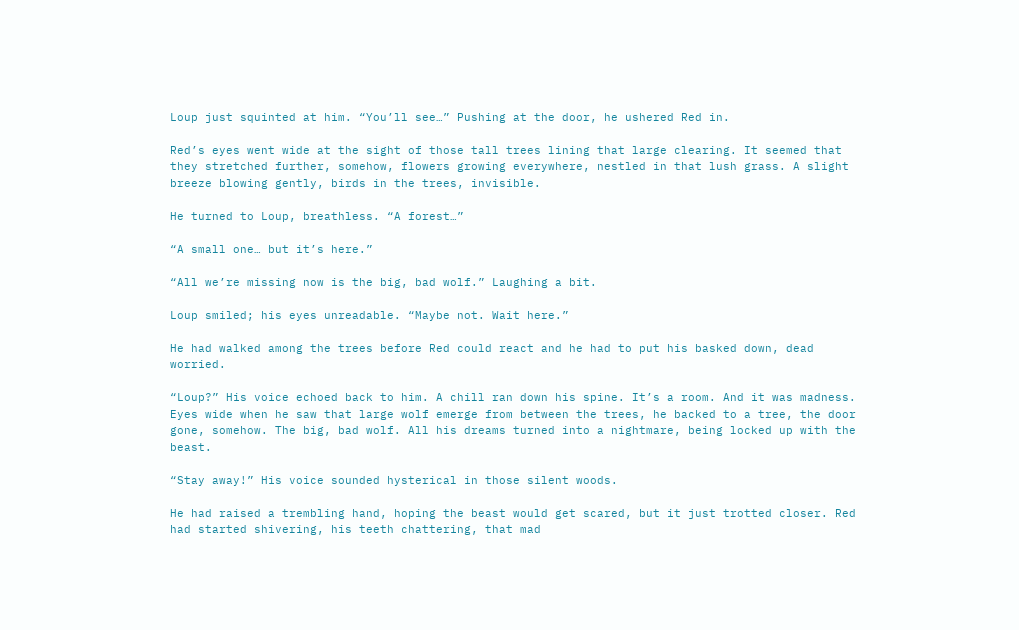Loup just squinted at him. “You’ll see…” Pushing at the door, he ushered Red in.

Red’s eyes went wide at the sight of those tall trees lining that large clearing. It seemed that they stretched further, somehow, flowers growing everywhere, nestled in that lush grass. A slight breeze blowing gently, birds in the trees, invisible.

He turned to Loup, breathless. “A forest…”

“A small one… but it’s here.”

“All we’re missing now is the big, bad wolf.” Laughing a bit.

Loup smiled; his eyes unreadable. “Maybe not. Wait here.”

He had walked among the trees before Red could react and he had to put his basked down, dead worried.

“Loup?” His voice echoed back to him. A chill ran down his spine. It’s a room. And it was madness. Eyes wide when he saw that large wolf emerge from between the trees, he backed to a tree, the door gone, somehow. The big, bad wolf. All his dreams turned into a nightmare, being locked up with the beast.

“Stay away!” His voice sounded hysterical in those silent woods.

He had raised a trembling hand, hoping the beast would get scared, but it just trotted closer. Red had started shivering, his teeth chattering, that mad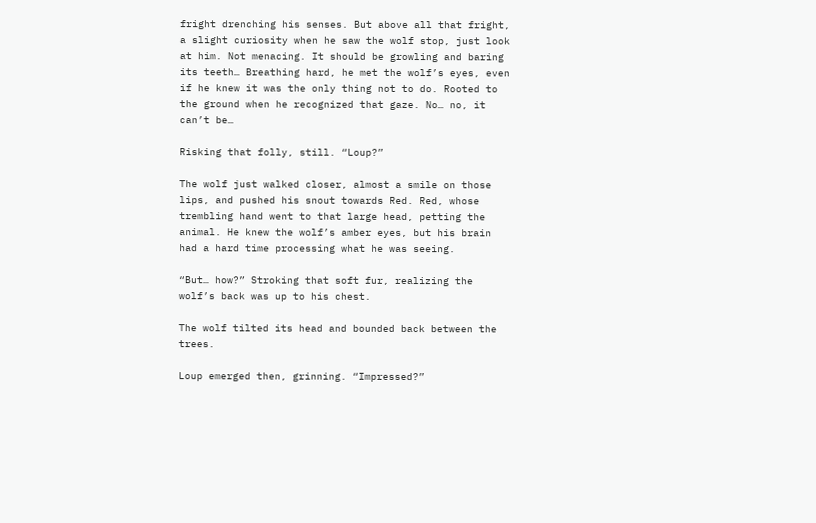fright drenching his senses. But above all that fright, a slight curiosity when he saw the wolf stop, just look at him. Not menacing. It should be growling and baring its teeth… Breathing hard, he met the wolf’s eyes, even if he knew it was the only thing not to do. Rooted to the ground when he recognized that gaze. No… no, it can’t be…

Risking that folly, still. “Loup?”

The wolf just walked closer, almost a smile on those lips, and pushed his snout towards Red. Red, whose trembling hand went to that large head, petting the animal. He knew the wolf’s amber eyes, but his brain had a hard time processing what he was seeing.

“But… how?” Stroking that soft fur, realizing the wolf’s back was up to his chest.

The wolf tilted its head and bounded back between the trees.

Loup emerged then, grinning. “Impressed?”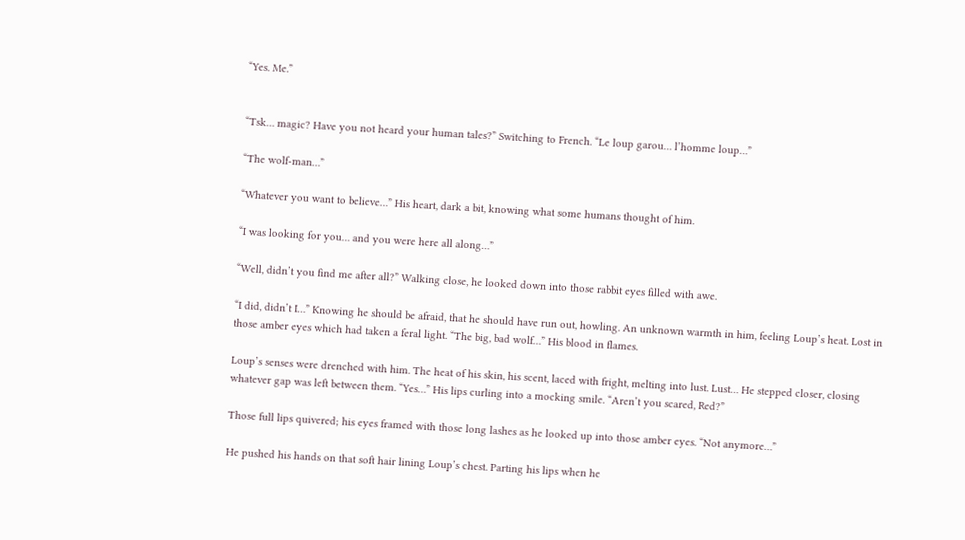“Yes. Me.”


“Tsk… magic? Have you not heard your human tales?” Switching to French. “Le loup garou… l’homme loup…”

“The wolf-man…”

“Whatever you want to believe…” His heart, dark a bit, knowing what some humans thought of him.

“I was looking for you… and you were here all along…”

“Well, didn’t you find me after all?” Walking close, he looked down into those rabbit eyes filled with awe.

“I did, didn’t I…” Knowing he should be afraid, that he should have run out, howling. An unknown warmth in him, feeling Loup’s heat. Lost in those amber eyes which had taken a feral light. “The big, bad wolf…” His blood in flames.

Loup’s senses were drenched with him. The heat of his skin, his scent, laced with fright, melting into lust. Lust… He stepped closer, closing whatever gap was left between them. “Yes…” His lips curling into a mocking smile. “Aren’t you scared, Red?”

Those full lips quivered; his eyes framed with those long lashes as he looked up into those amber eyes. “Not anymore…”

He pushed his hands on that soft hair lining Loup’s chest. Parting his lips when he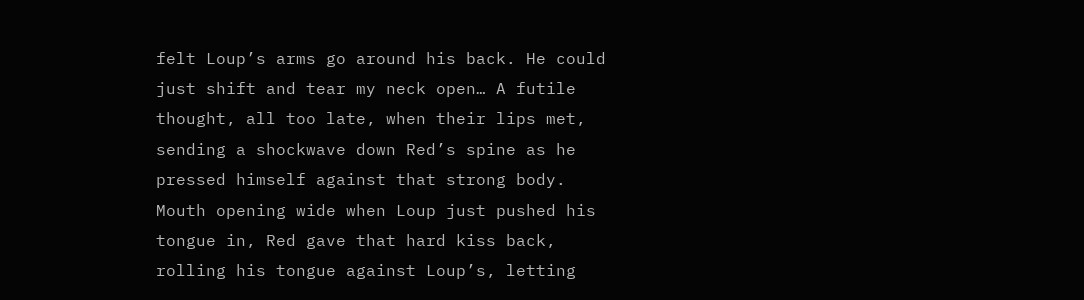felt Loup’s arms go around his back. He could just shift and tear my neck open… A futile thought, all too late, when their lips met, sending a shockwave down Red’s spine as he pressed himself against that strong body. Mouth opening wide when Loup just pushed his tongue in, Red gave that hard kiss back, rolling his tongue against Loup’s, letting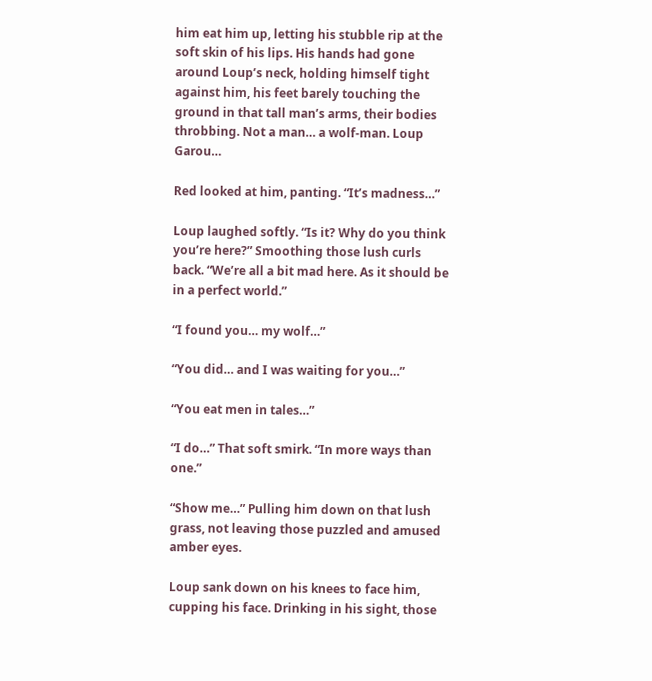him eat him up, letting his stubble rip at the soft skin of his lips. His hands had gone around Loup’s neck, holding himself tight against him, his feet barely touching the ground in that tall man’s arms, their bodies throbbing. Not a man… a wolf-man. Loup Garou…

Red looked at him, panting. “It’s madness…”

Loup laughed softly. “Is it? Why do you think you’re here?” Smoothing those lush curls back. “We’re all a bit mad here. As it should be in a perfect world.”

“I found you… my wolf…”

“You did… and I was waiting for you…”

“You eat men in tales…”

“I do…” That soft smirk. “In more ways than one.”

“Show me…” Pulling him down on that lush grass, not leaving those puzzled and amused amber eyes.

Loup sank down on his knees to face him, cupping his face. Drinking in his sight, those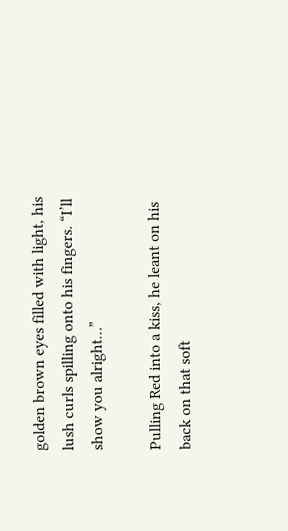golden brown eyes filled with light, his lush curls spilling onto his fingers. “I’ll show you alright…”

Pulling Red into a kiss, he leant on his back on that soft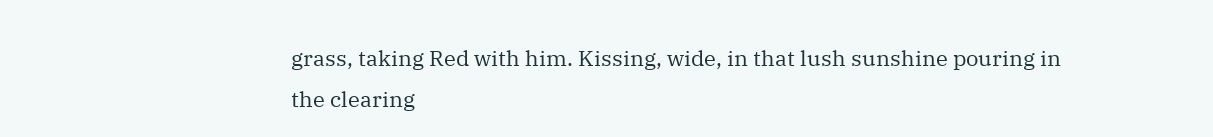grass, taking Red with him. Kissing, wide, in that lush sunshine pouring in the clearing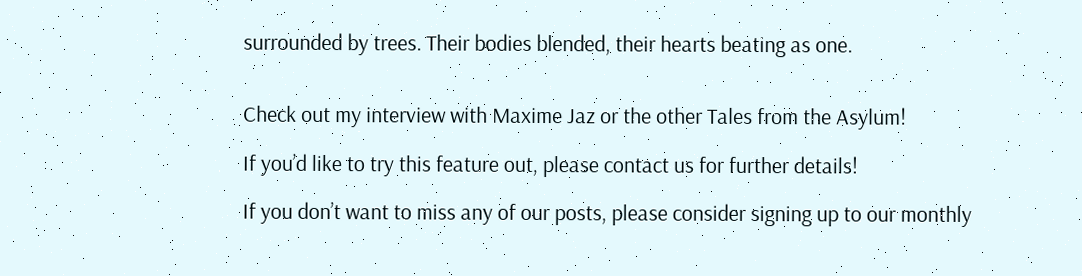surrounded by trees. Their bodies blended, their hearts beating as one.


Check out my interview with Maxime Jaz or the other Tales from the Asylum!

If you’d like to try this feature out, please contact us for further details!

If you don’t want to miss any of our posts, please consider signing up to our monthly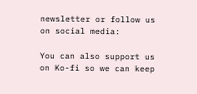newsletter or follow us on social media:

You can also support us on Ko-fi so we can keep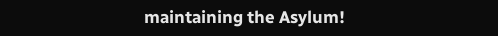maintaining the Asylum!